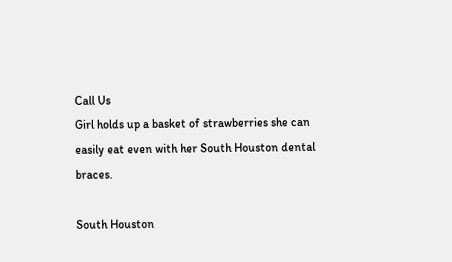Call Us
Girl holds up a basket of strawberries she can easily eat even with her South Houston dental braces.

South Houston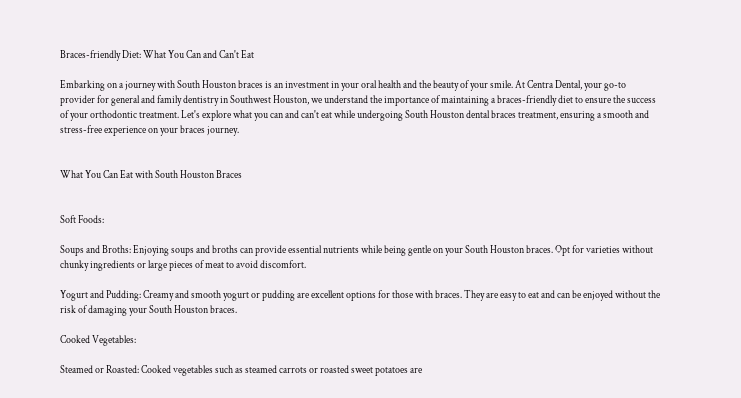Braces-friendly Diet: What You Can and Can't Eat

Embarking on a journey with South Houston braces is an investment in your oral health and the beauty of your smile. At Centra Dental, your go-to provider for general and family dentistry in Southwest Houston, we understand the importance of maintaining a braces-friendly diet to ensure the success of your orthodontic treatment. Let's explore what you can and can't eat while undergoing South Houston dental braces treatment, ensuring a smooth and stress-free experience on your braces journey.


What You Can Eat with South Houston Braces


Soft Foods:

Soups and Broths: Enjoying soups and broths can provide essential nutrients while being gentle on your South Houston braces. Opt for varieties without chunky ingredients or large pieces of meat to avoid discomfort.

Yogurt and Pudding: Creamy and smooth yogurt or pudding are excellent options for those with braces. They are easy to eat and can be enjoyed without the risk of damaging your South Houston braces.

Cooked Vegetables:

Steamed or Roasted: Cooked vegetables such as steamed carrots or roasted sweet potatoes are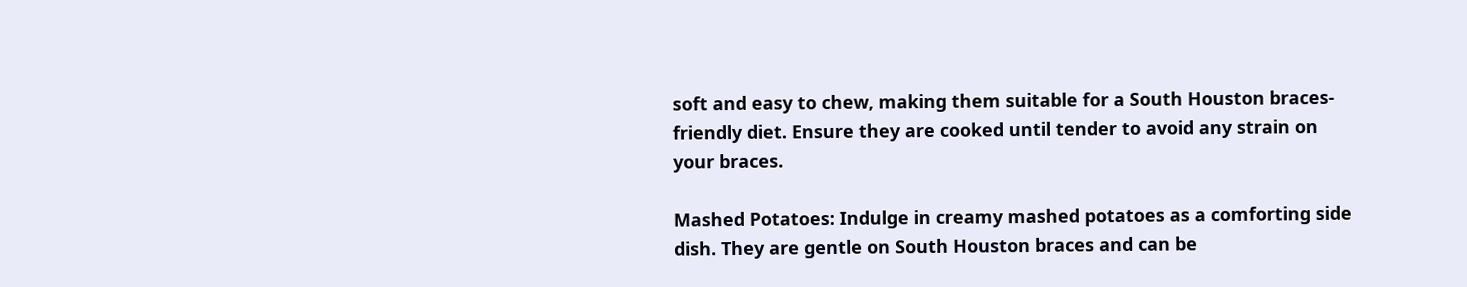soft and easy to chew, making them suitable for a South Houston braces-friendly diet. Ensure they are cooked until tender to avoid any strain on your braces.

Mashed Potatoes: Indulge in creamy mashed potatoes as a comforting side dish. They are gentle on South Houston braces and can be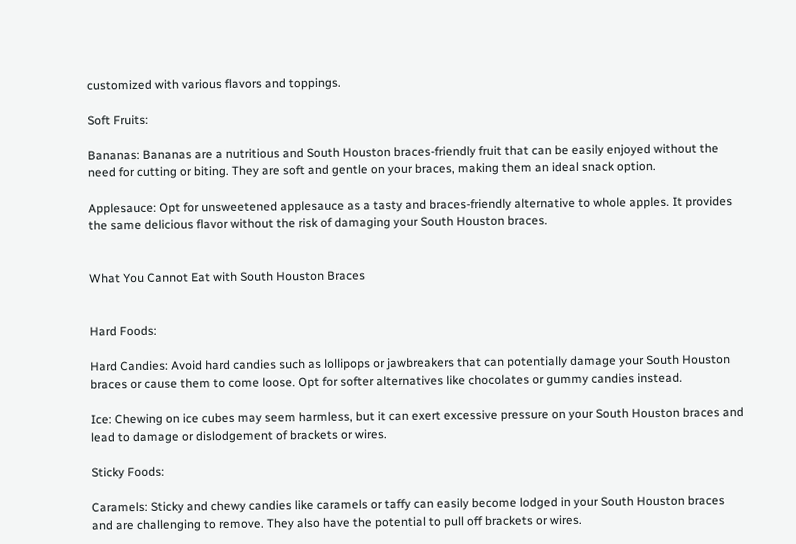customized with various flavors and toppings.

Soft Fruits:

Bananas: Bananas are a nutritious and South Houston braces-friendly fruit that can be easily enjoyed without the need for cutting or biting. They are soft and gentle on your braces, making them an ideal snack option.

Applesauce: Opt for unsweetened applesauce as a tasty and braces-friendly alternative to whole apples. It provides the same delicious flavor without the risk of damaging your South Houston braces.


What You Cannot Eat with South Houston Braces


Hard Foods:

Hard Candies: Avoid hard candies such as lollipops or jawbreakers that can potentially damage your South Houston braces or cause them to come loose. Opt for softer alternatives like chocolates or gummy candies instead.

Ice: Chewing on ice cubes may seem harmless, but it can exert excessive pressure on your South Houston braces and lead to damage or dislodgement of brackets or wires.

Sticky Foods:

Caramels: Sticky and chewy candies like caramels or taffy can easily become lodged in your South Houston braces and are challenging to remove. They also have the potential to pull off brackets or wires.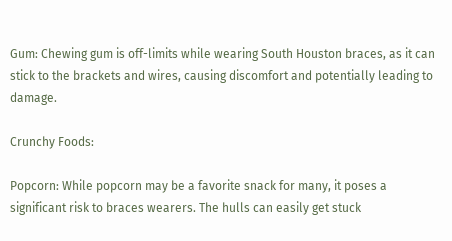Gum: Chewing gum is off-limits while wearing South Houston braces, as it can stick to the brackets and wires, causing discomfort and potentially leading to damage.

Crunchy Foods:

Popcorn: While popcorn may be a favorite snack for many, it poses a significant risk to braces wearers. The hulls can easily get stuck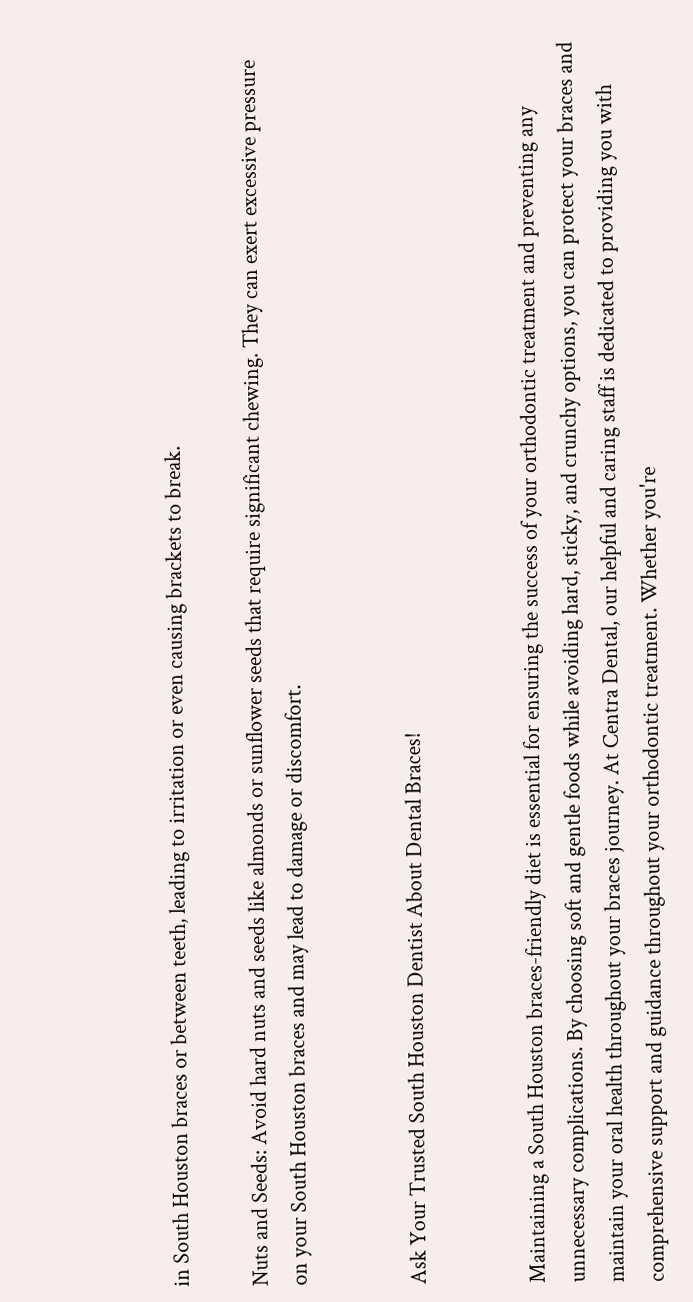in South Houston braces or between teeth, leading to irritation or even causing brackets to break.

Nuts and Seeds: Avoid hard nuts and seeds like almonds or sunflower seeds that require significant chewing. They can exert excessive pressure on your South Houston braces and may lead to damage or discomfort.


Ask Your Trusted South Houston Dentist About Dental Braces!


Maintaining a South Houston braces-friendly diet is essential for ensuring the success of your orthodontic treatment and preventing any unnecessary complications. By choosing soft and gentle foods while avoiding hard, sticky, and crunchy options, you can protect your braces and maintain your oral health throughout your braces journey. At Centra Dental, our helpful and caring staff is dedicated to providing you with comprehensive support and guidance throughout your orthodontic treatment. Whether you're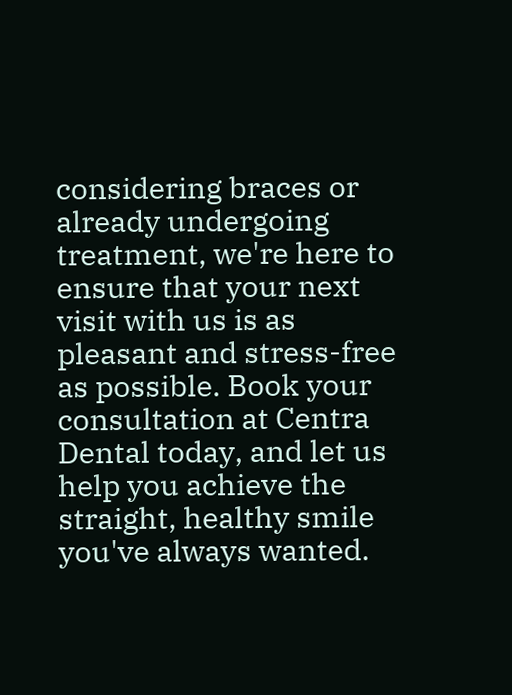considering braces or already undergoing treatment, we're here to ensure that your next visit with us is as pleasant and stress-free as possible. Book your consultation at Centra Dental today, and let us help you achieve the straight, healthy smile you've always wanted.